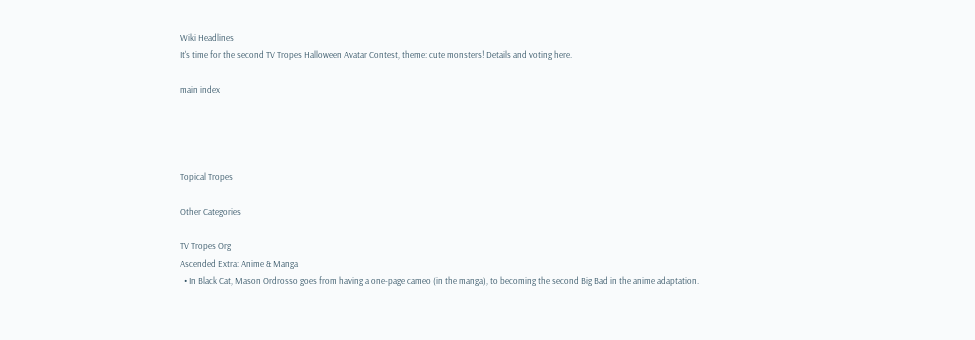Wiki Headlines
It's time for the second TV Tropes Halloween Avatar Contest, theme: cute monsters! Details and voting here.

main index




Topical Tropes

Other Categories

TV Tropes Org
Ascended Extra: Anime & Manga
  • In Black Cat, Mason Ordrosso goes from having a one-page cameo (in the manga), to becoming the second Big Bad in the anime adaptation.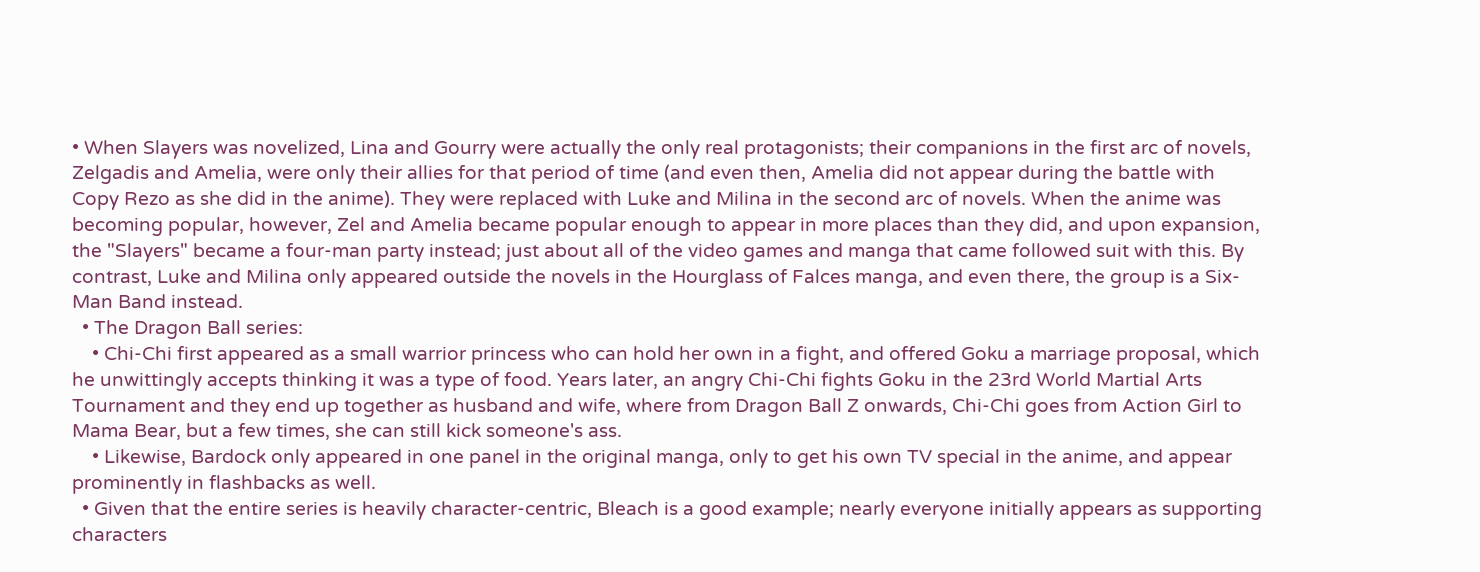• When Slayers was novelized, Lina and Gourry were actually the only real protagonists; their companions in the first arc of novels, Zelgadis and Amelia, were only their allies for that period of time (and even then, Amelia did not appear during the battle with Copy Rezo as she did in the anime). They were replaced with Luke and Milina in the second arc of novels. When the anime was becoming popular, however, Zel and Amelia became popular enough to appear in more places than they did, and upon expansion, the "Slayers" became a four-man party instead; just about all of the video games and manga that came followed suit with this. By contrast, Luke and Milina only appeared outside the novels in the Hourglass of Falces manga, and even there, the group is a Six-Man Band instead.
  • The Dragon Ball series:
    • Chi-Chi first appeared as a small warrior princess who can hold her own in a fight, and offered Goku a marriage proposal, which he unwittingly accepts thinking it was a type of food. Years later, an angry Chi-Chi fights Goku in the 23rd World Martial Arts Tournament and they end up together as husband and wife, where from Dragon Ball Z onwards, Chi-Chi goes from Action Girl to Mama Bear, but a few times, she can still kick someone's ass.
    • Likewise, Bardock only appeared in one panel in the original manga, only to get his own TV special in the anime, and appear prominently in flashbacks as well.
  • Given that the entire series is heavily character-centric, Bleach is a good example; nearly everyone initially appears as supporting characters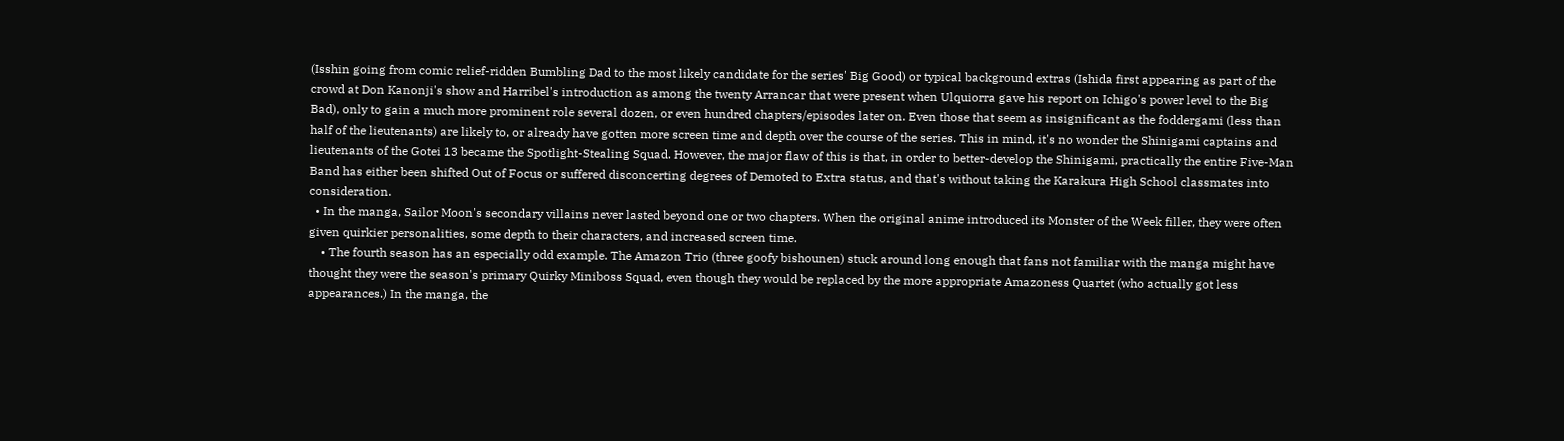(Isshin going from comic relief-ridden Bumbling Dad to the most likely candidate for the series' Big Good) or typical background extras (Ishida first appearing as part of the crowd at Don Kanonji's show and Harribel's introduction as among the twenty Arrancar that were present when Ulquiorra gave his report on Ichigo's power level to the Big Bad), only to gain a much more prominent role several dozen, or even hundred chapters/episodes later on. Even those that seem as insignificant as the foddergami (less than half of the lieutenants) are likely to, or already have gotten more screen time and depth over the course of the series. This in mind, it's no wonder the Shinigami captains and lieutenants of the Gotei 13 became the Spotlight-Stealing Squad. However, the major flaw of this is that, in order to better-develop the Shinigami, practically the entire Five-Man Band has either been shifted Out of Focus or suffered disconcerting degrees of Demoted to Extra status, and that's without taking the Karakura High School classmates into consideration.
  • In the manga, Sailor Moon's secondary villains never lasted beyond one or two chapters. When the original anime introduced its Monster of the Week filler, they were often given quirkier personalities, some depth to their characters, and increased screen time.
    • The fourth season has an especially odd example. The Amazon Trio (three goofy bishounen) stuck around long enough that fans not familiar with the manga might have thought they were the season's primary Quirky Miniboss Squad, even though they would be replaced by the more appropriate Amazoness Quartet (who actually got less appearances.) In the manga, the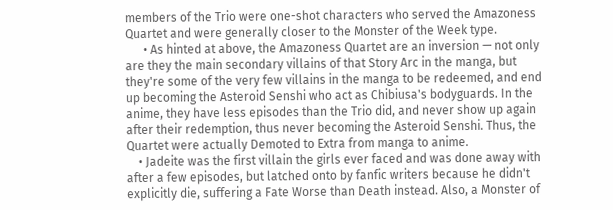members of the Trio were one-shot characters who served the Amazoness Quartet and were generally closer to the Monster of the Week type.
      • As hinted at above, the Amazoness Quartet are an inversion — not only are they the main secondary villains of that Story Arc in the manga, but they're some of the very few villains in the manga to be redeemed, and end up becoming the Asteroid Senshi who act as Chibiusa's bodyguards. In the anime, they have less episodes than the Trio did, and never show up again after their redemption, thus never becoming the Asteroid Senshi. Thus, the Quartet were actually Demoted to Extra from manga to anime.
    • Jadeite was the first villain the girls ever faced and was done away with after a few episodes, but latched onto by fanfic writers because he didn't explicitly die, suffering a Fate Worse than Death instead. Also, a Monster of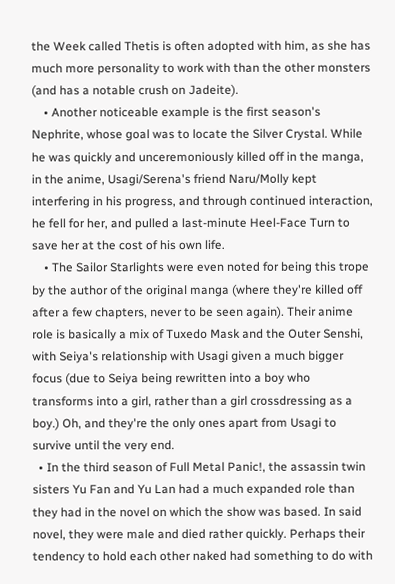the Week called Thetis is often adopted with him, as she has much more personality to work with than the other monsters (and has a notable crush on Jadeite).
    • Another noticeable example is the first season's Nephrite, whose goal was to locate the Silver Crystal. While he was quickly and unceremoniously killed off in the manga, in the anime, Usagi/Serena's friend Naru/Molly kept interfering in his progress, and through continued interaction, he fell for her, and pulled a last-minute Heel-Face Turn to save her at the cost of his own life.
    • The Sailor Starlights were even noted for being this trope by the author of the original manga (where they're killed off after a few chapters, never to be seen again). Their anime role is basically a mix of Tuxedo Mask and the Outer Senshi, with Seiya's relationship with Usagi given a much bigger focus (due to Seiya being rewritten into a boy who transforms into a girl, rather than a girl crossdressing as a boy.) Oh, and they're the only ones apart from Usagi to survive until the very end.
  • In the third season of Full Metal Panic!, the assassin twin sisters Yu Fan and Yu Lan had a much expanded role than they had in the novel on which the show was based. In said novel, they were male and died rather quickly. Perhaps their tendency to hold each other naked had something to do with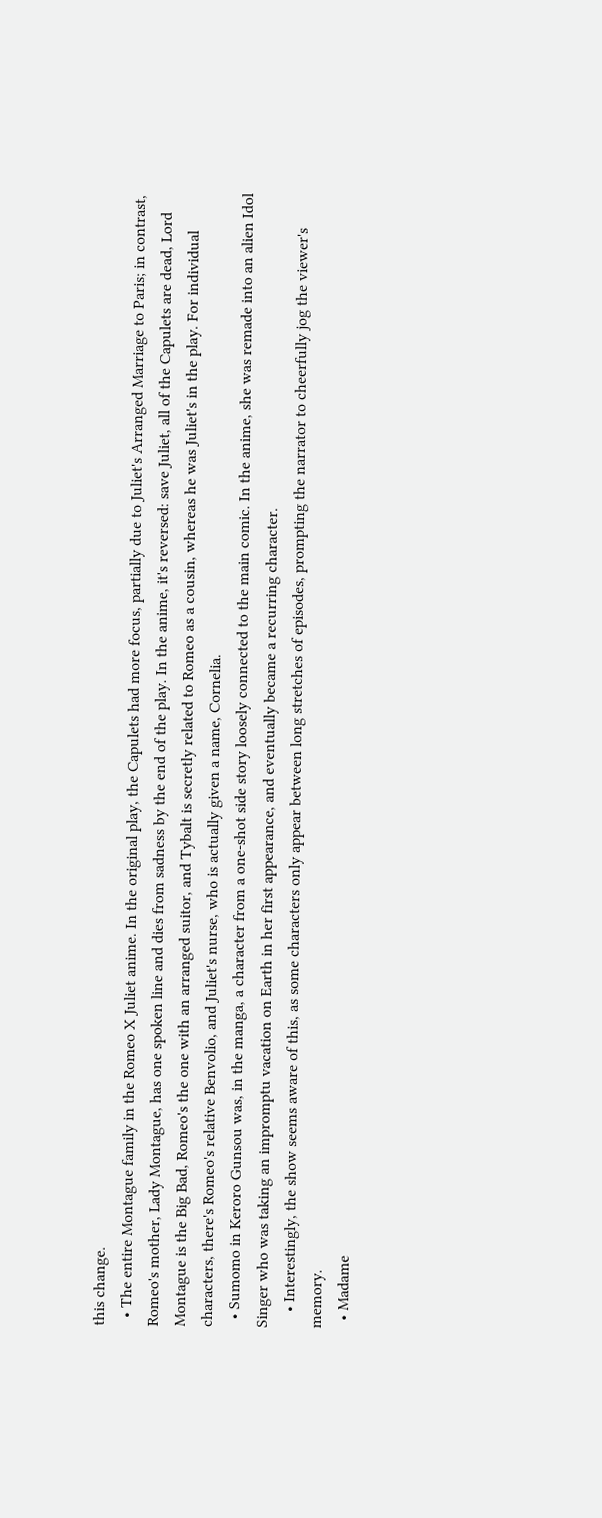this change.
  • The entire Montague family in the Romeo X Juliet anime. In the original play, the Capulets had more focus, partially due to Juliet's Arranged Marriage to Paris; in contrast, Romeo's mother, Lady Montague, has one spoken line and dies from sadness by the end of the play. In the anime, it's reversed: save Juliet, all of the Capulets are dead, Lord Montague is the Big Bad, Romeo's the one with an arranged suitor, and Tybalt is secretly related to Romeo as a cousin, whereas he was Juliet's in the play. For individual characters, there's Romeo's relative Benvolio, and Juliet's nurse, who is actually given a name, Cornelia.
  • Sumomo in Keroro Gunsou was, in the manga, a character from a one-shot side story loosely connected to the main comic. In the anime, she was remade into an alien Idol Singer who was taking an impromptu vacation on Earth in her first appearance, and eventually became a recurring character.
    • Interestingly, the show seems aware of this, as some characters only appear between long stretches of episodes, prompting the narrator to cheerfully jog the viewer's memory.
  • Madame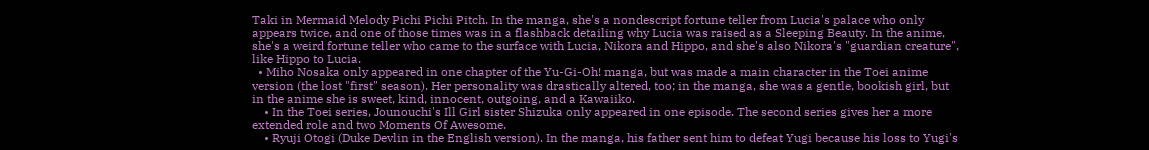Taki in Mermaid Melody Pichi Pichi Pitch. In the manga, she's a nondescript fortune teller from Lucia's palace who only appears twice, and one of those times was in a flashback detailing why Lucia was raised as a Sleeping Beauty. In the anime, she's a weird fortune teller who came to the surface with Lucia, Nikora and Hippo, and she's also Nikora's "guardian creature", like Hippo to Lucia.
  • Miho Nosaka only appeared in one chapter of the Yu-Gi-Oh! manga, but was made a main character in the Toei anime version (the lost "first" season). Her personality was drastically altered, too; in the manga, she was a gentle, bookish girl, but in the anime she is sweet, kind, innocent, outgoing, and a Kawaiiko.
    • In the Toei series, Jounouchi's Ill Girl sister Shizuka only appeared in one episode. The second series gives her a more extended role and two Moments Of Awesome.
    • Ryuji Otogi (Duke Devlin in the English version). In the manga, his father sent him to defeat Yugi because his loss to Yugi's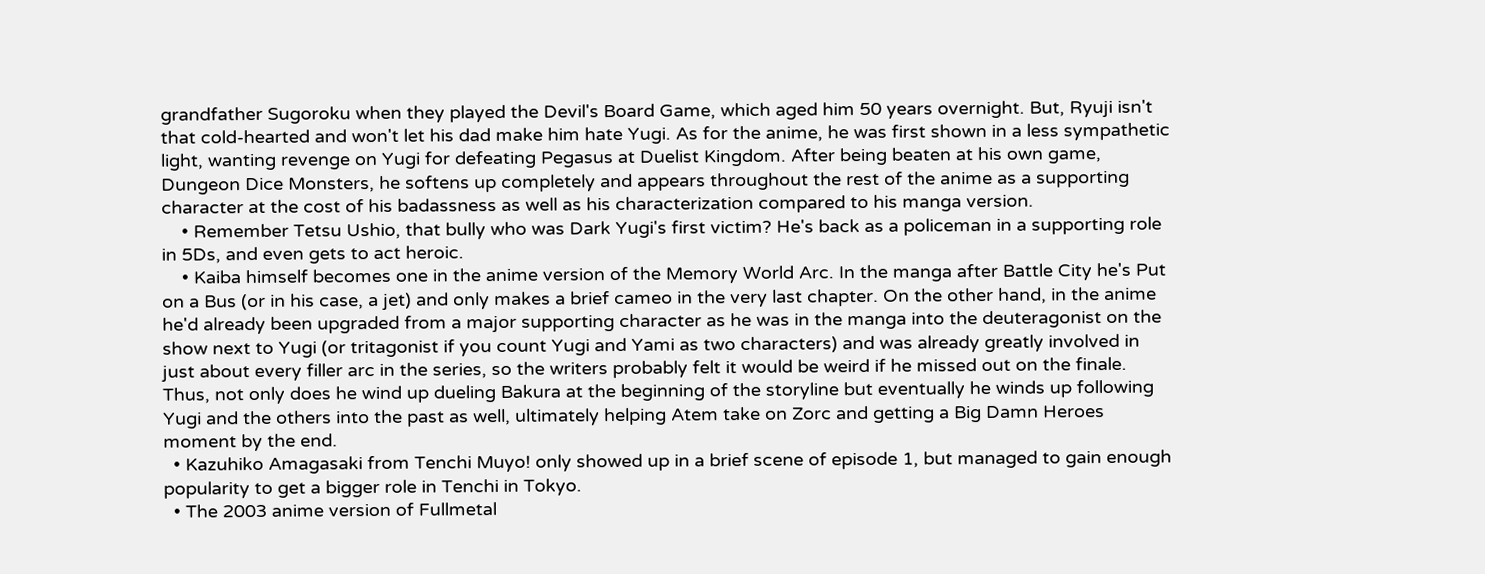grandfather Sugoroku when they played the Devil's Board Game, which aged him 50 years overnight. But, Ryuji isn't that cold-hearted and won't let his dad make him hate Yugi. As for the anime, he was first shown in a less sympathetic light, wanting revenge on Yugi for defeating Pegasus at Duelist Kingdom. After being beaten at his own game, Dungeon Dice Monsters, he softens up completely and appears throughout the rest of the anime as a supporting character at the cost of his badassness as well as his characterization compared to his manga version.
    • Remember Tetsu Ushio, that bully who was Dark Yugi's first victim? He's back as a policeman in a supporting role in 5Ds, and even gets to act heroic.
    • Kaiba himself becomes one in the anime version of the Memory World Arc. In the manga after Battle City he's Put on a Bus (or in his case, a jet) and only makes a brief cameo in the very last chapter. On the other hand, in the anime he'd already been upgraded from a major supporting character as he was in the manga into the deuteragonist on the show next to Yugi (or tritagonist if you count Yugi and Yami as two characters) and was already greatly involved in just about every filler arc in the series, so the writers probably felt it would be weird if he missed out on the finale. Thus, not only does he wind up dueling Bakura at the beginning of the storyline but eventually he winds up following Yugi and the others into the past as well, ultimately helping Atem take on Zorc and getting a Big Damn Heroes moment by the end.
  • Kazuhiko Amagasaki from Tenchi Muyo! only showed up in a brief scene of episode 1, but managed to gain enough popularity to get a bigger role in Tenchi in Tokyo.
  • The 2003 anime version of Fullmetal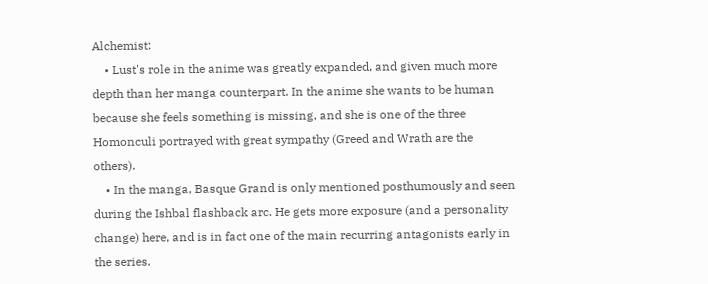Alchemist:
    • Lust's role in the anime was greatly expanded, and given much more depth than her manga counterpart. In the anime she wants to be human because she feels something is missing, and she is one of the three Homonculi portrayed with great sympathy (Greed and Wrath are the others).
    • In the manga, Basque Grand is only mentioned posthumously and seen during the Ishbal flashback arc. He gets more exposure (and a personality change) here, and is in fact one of the main recurring antagonists early in the series.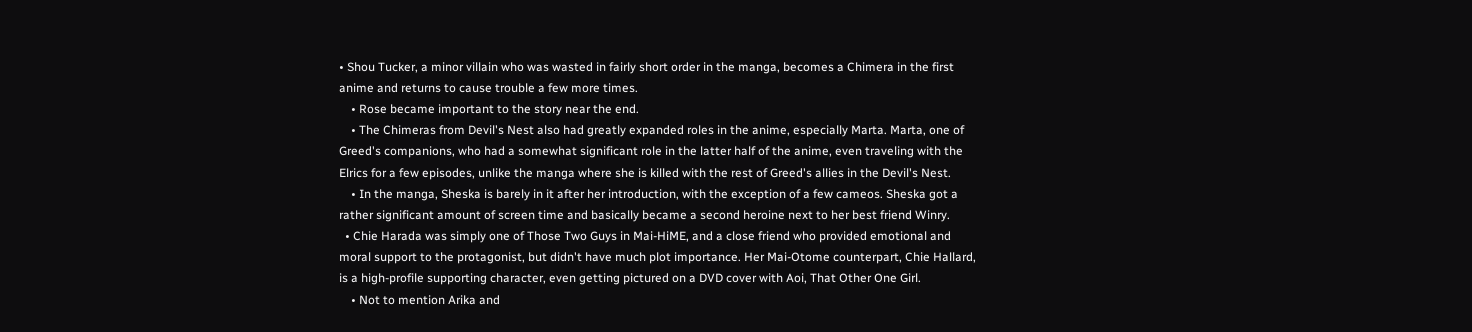• Shou Tucker, a minor villain who was wasted in fairly short order in the manga, becomes a Chimera in the first anime and returns to cause trouble a few more times.
    • Rose became important to the story near the end.
    • The Chimeras from Devil's Nest also had greatly expanded roles in the anime, especially Marta. Marta, one of Greed's companions, who had a somewhat significant role in the latter half of the anime, even traveling with the Elrics for a few episodes, unlike the manga where she is killed with the rest of Greed's allies in the Devil's Nest.
    • In the manga, Sheska is barely in it after her introduction, with the exception of a few cameos. Sheska got a rather significant amount of screen time and basically became a second heroine next to her best friend Winry.
  • Chie Harada was simply one of Those Two Guys in Mai-HiME, and a close friend who provided emotional and moral support to the protagonist, but didn't have much plot importance. Her Mai-Otome counterpart, Chie Hallard, is a high-profile supporting character, even getting pictured on a DVD cover with Aoi, That Other One Girl.
    • Not to mention Arika and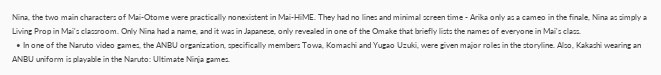Nina, the two main characters of Mai-Otome were practically nonexistent in Mai-HiME. They had no lines and minimal screen time - Arika only as a cameo in the finale, Nina as simply a Living Prop in Mai's classroom. Only Nina had a name, and it was in Japanese, only revealed in one of the Omake that briefly lists the names of everyone in Mai's class.
  • In one of the Naruto video games, the ANBU organization, specifically members Towa, Komachi and Yugao Uzuki, were given major roles in the storyline. Also, Kakashi wearing an ANBU uniform is playable in the Naruto: Ultimate Ninja games.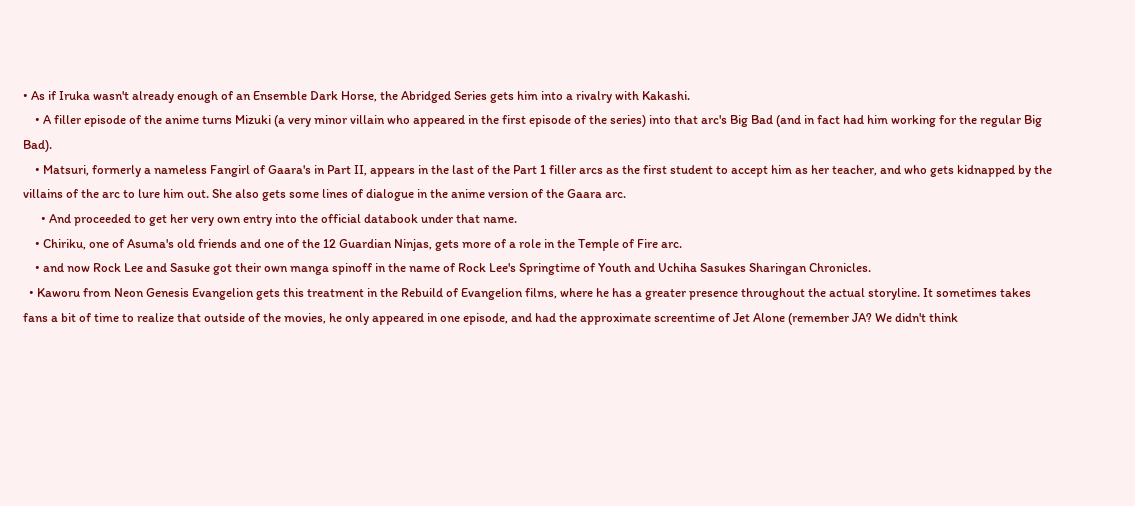• As if Iruka wasn't already enough of an Ensemble Dark Horse, the Abridged Series gets him into a rivalry with Kakashi.
    • A filler episode of the anime turns Mizuki (a very minor villain who appeared in the first episode of the series) into that arc's Big Bad (and in fact had him working for the regular Big Bad).
    • Matsuri, formerly a nameless Fangirl of Gaara's in Part II, appears in the last of the Part 1 filler arcs as the first student to accept him as her teacher, and who gets kidnapped by the villains of the arc to lure him out. She also gets some lines of dialogue in the anime version of the Gaara arc.
      • And proceeded to get her very own entry into the official databook under that name.
    • Chiriku, one of Asuma's old friends and one of the 12 Guardian Ninjas, gets more of a role in the Temple of Fire arc.
    • and now Rock Lee and Sasuke got their own manga spinoff in the name of Rock Lee's Springtime of Youth and Uchiha Sasukes Sharingan Chronicles.
  • Kaworu from Neon Genesis Evangelion gets this treatment in the Rebuild of Evangelion films, where he has a greater presence throughout the actual storyline. It sometimes takes fans a bit of time to realize that outside of the movies, he only appeared in one episode, and had the approximate screentime of Jet Alone (remember JA? We didn't think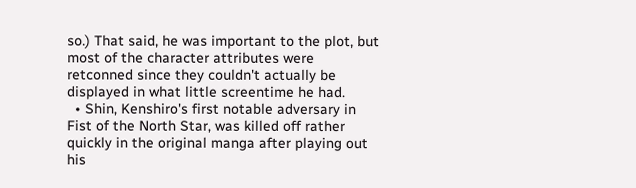so.) That said, he was important to the plot, but most of the character attributes were retconned since they couldn't actually be displayed in what little screentime he had.
  • Shin, Kenshiro's first notable adversary in Fist of the North Star, was killed off rather quickly in the original manga after playing out his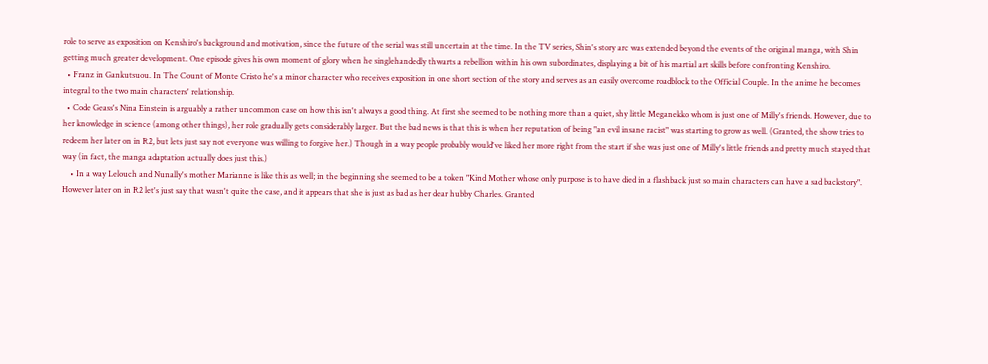role to serve as exposition on Kenshiro's background and motivation, since the future of the serial was still uncertain at the time. In the TV series, Shin's story arc was extended beyond the events of the original manga, with Shin getting much greater development. One episode gives his own moment of glory when he singlehandedly thwarts a rebellion within his own subordinates, displaying a bit of his martial art skills before confronting Kenshiro.
  • Franz in Gankutsuou. In The Count of Monte Cristo he's a minor character who receives exposition in one short section of the story and serves as an easily overcome roadblock to the Official Couple. In the anime he becomes integral to the two main characters' relationship.
  • Code Geass's Nina Einstein is arguably a rather uncommon case on how this isn't always a good thing. At first she seemed to be nothing more than a quiet, shy little Meganekko whom is just one of Milly's friends. However, due to her knowledge in science (among other things), her role gradually gets considerably larger. But the bad news is that this is when her reputation of being "an evil insane racist" was starting to grow as well. (Granted, the show tries to redeem her later on in R2, but lets just say not everyone was willing to forgive her.) Though in a way people probably would've liked her more right from the start if she was just one of Milly's little friends and pretty much stayed that way (in fact, the manga adaptation actually does just this.)
    • In a way Lelouch and Nunally's mother Marianne is like this as well; in the beginning she seemed to be a token "Kind Mother whose only purpose is to have died in a flashback just so main characters can have a sad backstory". However later on in R2 let's just say that wasn't quite the case, and it appears that she is just as bad as her dear hubby Charles. Granted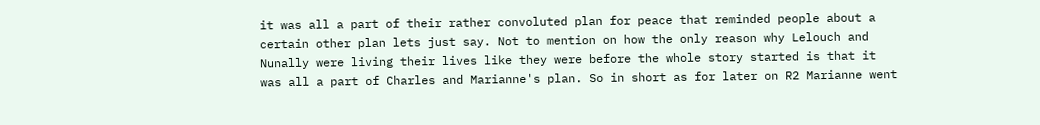it was all a part of their rather convoluted plan for peace that reminded people about a certain other plan lets just say. Not to mention on how the only reason why Lelouch and Nunally were living their lives like they were before the whole story started is that it was all a part of Charles and Marianne's plan. So in short as for later on R2 Marianne went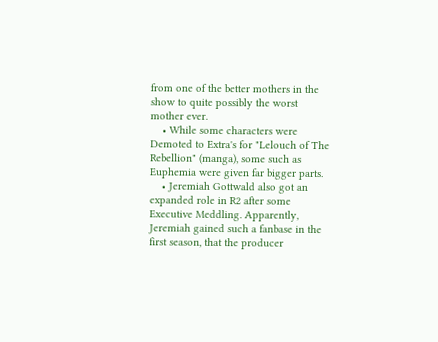from one of the better mothers in the show to quite possibly the worst mother ever.
    • While some characters were Demoted to Extra's for "Lelouch of The Rebellion" (manga), some such as Euphemia were given far bigger parts.
    • Jeremiah Gottwald also got an expanded role in R2 after some Executive Meddling. Apparently, Jeremiah gained such a fanbase in the first season, that the producer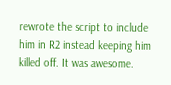rewrote the script to include him in R2 instead keeping him killed off. It was awesome.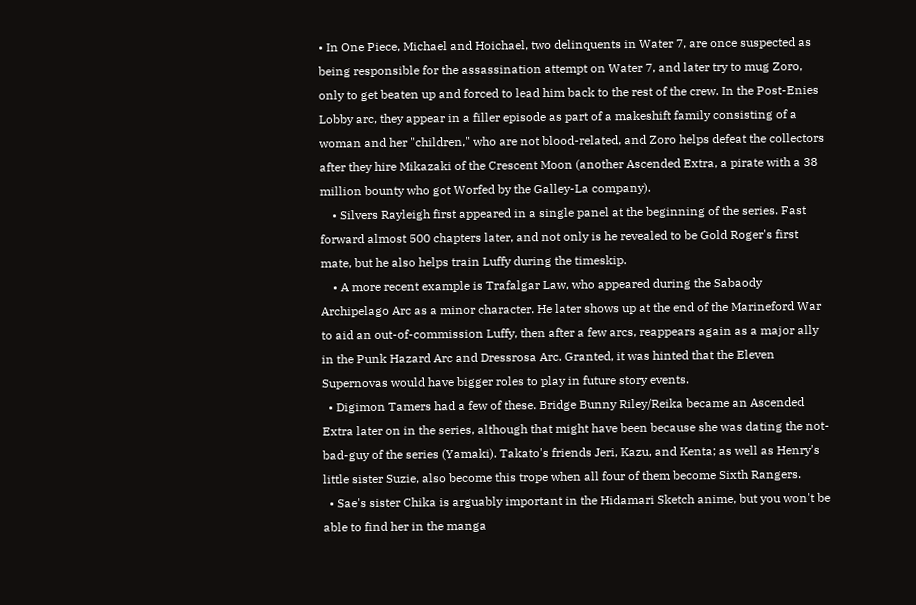• In One Piece, Michael and Hoichael, two delinquents in Water 7, are once suspected as being responsible for the assassination attempt on Water 7, and later try to mug Zoro, only to get beaten up and forced to lead him back to the rest of the crew. In the Post-Enies Lobby arc, they appear in a filler episode as part of a makeshift family consisting of a woman and her "children," who are not blood-related, and Zoro helps defeat the collectors after they hire Mikazaki of the Crescent Moon (another Ascended Extra, a pirate with a 38 million bounty who got Worfed by the Galley-La company).
    • Silvers Rayleigh first appeared in a single panel at the beginning of the series. Fast forward almost 500 chapters later, and not only is he revealed to be Gold Roger's first mate, but he also helps train Luffy during the timeskip.
    • A more recent example is Trafalgar Law, who appeared during the Sabaody Archipelago Arc as a minor character. He later shows up at the end of the Marineford War to aid an out-of-commission Luffy, then after a few arcs, reappears again as a major ally in the Punk Hazard Arc and Dressrosa Arc. Granted, it was hinted that the Eleven Supernovas would have bigger roles to play in future story events.
  • Digimon Tamers had a few of these. Bridge Bunny Riley/Reika became an Ascended Extra later on in the series, although that might have been because she was dating the not-bad-guy of the series (Yamaki). Takato's friends Jeri, Kazu, and Kenta; as well as Henry's little sister Suzie, also become this trope when all four of them become Sixth Rangers.
  • Sae's sister Chika is arguably important in the Hidamari Sketch anime, but you won't be able to find her in the manga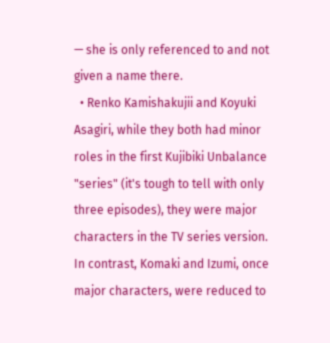— she is only referenced to and not given a name there.
  • Renko Kamishakujii and Koyuki Asagiri, while they both had minor roles in the first Kujibiki Unbalance "series" (it's tough to tell with only three episodes), they were major characters in the TV series version. In contrast, Komaki and Izumi, once major characters, were reduced to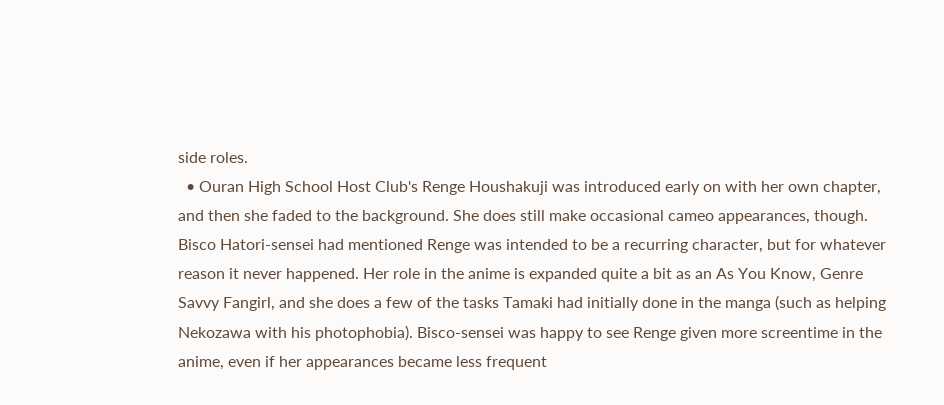side roles.
  • Ouran High School Host Club's Renge Houshakuji was introduced early on with her own chapter, and then she faded to the background. She does still make occasional cameo appearances, though. Bisco Hatori-sensei had mentioned Renge was intended to be a recurring character, but for whatever reason it never happened. Her role in the anime is expanded quite a bit as an As You Know, Genre Savvy Fangirl, and she does a few of the tasks Tamaki had initially done in the manga (such as helping Nekozawa with his photophobia). Bisco-sensei was happy to see Renge given more screentime in the anime, even if her appearances became less frequent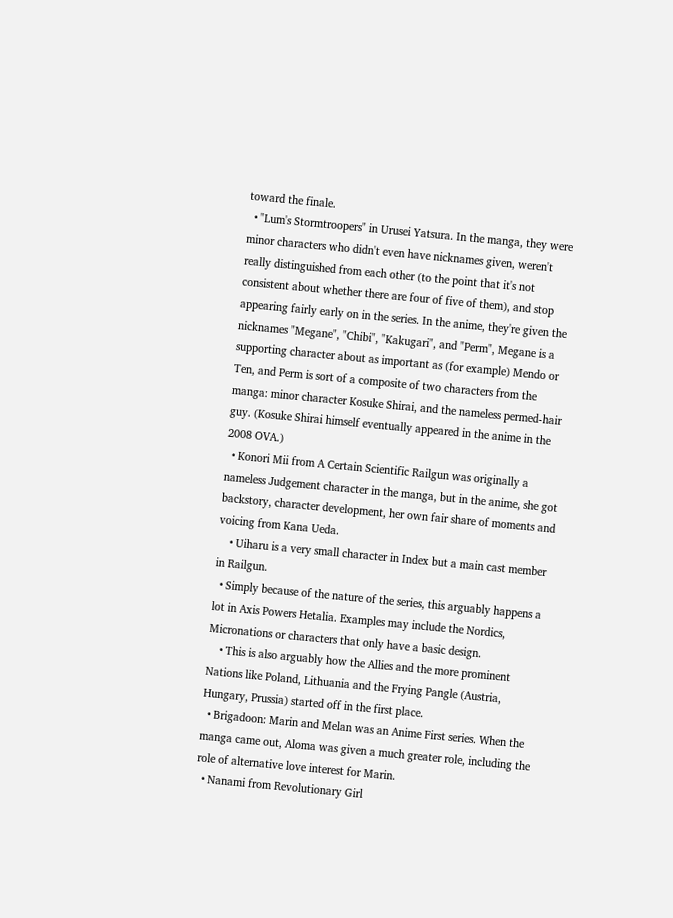toward the finale.
  • "Lum's Stormtroopers" in Urusei Yatsura. In the manga, they were minor characters who didn't even have nicknames given, weren't really distinguished from each other (to the point that it's not consistent about whether there are four of five of them), and stop appearing fairly early on in the series. In the anime, they're given the nicknames "Megane", "Chibi", "Kakugari", and "Perm", Megane is a supporting character about as important as (for example) Mendo or Ten, and Perm is sort of a composite of two characters from the manga: minor character Kosuke Shirai, and the nameless permed-hair guy. (Kosuke Shirai himself eventually appeared in the anime in the 2008 OVA.)
  • Konori Mii from A Certain Scientific Railgun was originally a nameless Judgement character in the manga, but in the anime, she got backstory, character development, her own fair share of moments and voicing from Kana Ueda.
    • Uiharu is a very small character in Index but a main cast member in Railgun.
  • Simply because of the nature of the series, this arguably happens a lot in Axis Powers Hetalia. Examples may include the Nordics, Micronations or characters that only have a basic design.
    • This is also arguably how the Allies and the more prominent Nations like Poland, Lithuania and the Frying Pangle (Austria, Hungary, Prussia) started off in the first place.
  • Brigadoon: Marin and Melan was an Anime First series. When the manga came out, Aloma was given a much greater role, including the role of alternative love interest for Marin.
  • Nanami from Revolutionary Girl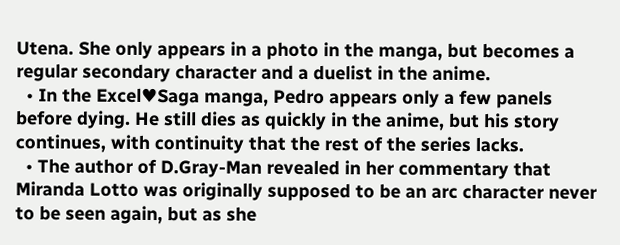Utena. She only appears in a photo in the manga, but becomes a regular secondary character and a duelist in the anime.
  • In the Excel♥Saga manga, Pedro appears only a few panels before dying. He still dies as quickly in the anime, but his story continues, with continuity that the rest of the series lacks.
  • The author of D.Gray-Man revealed in her commentary that Miranda Lotto was originally supposed to be an arc character never to be seen again, but as she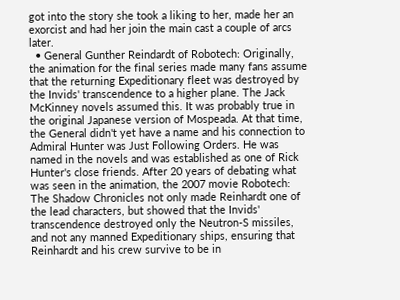got into the story she took a liking to her, made her an exorcist and had her join the main cast a couple of arcs later.
  • General Gunther Reindardt of Robotech: Originally, the animation for the final series made many fans assume that the returning Expeditionary fleet was destroyed by the Invids' transcendence to a higher plane. The Jack McKinney novels assumed this. It was probably true in the original Japanese version of Mospeada. At that time, the General didn't yet have a name and his connection to Admiral Hunter was Just Following Orders. He was named in the novels and was established as one of Rick Hunter's close friends. After 20 years of debating what was seen in the animation, the 2007 movie Robotech: The Shadow Chronicles not only made Reinhardt one of the lead characters, but showed that the Invids' transcendence destroyed only the Neutron-S missiles, and not any manned Expeditionary ships, ensuring that Reinhardt and his crew survive to be in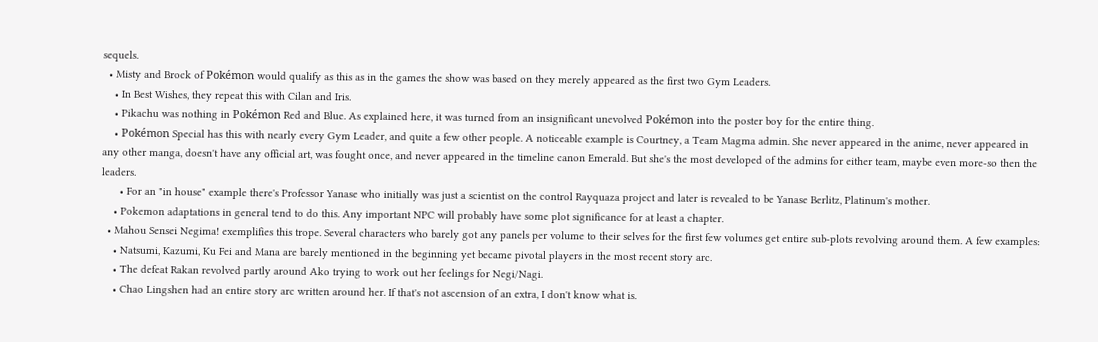sequels.
  • Misty and Brock of Pokémon would qualify as this as in the games the show was based on they merely appeared as the first two Gym Leaders.
    • In Best Wishes, they repeat this with Cilan and Iris.
    • Pikachu was nothing in Pokémon Red and Blue. As explained here, it was turned from an insignificant unevolved Pokémon into the poster boy for the entire thing.
    • Pokémon Special has this with nearly every Gym Leader, and quite a few other people. A noticeable example is Courtney, a Team Magma admin. She never appeared in the anime, never appeared in any other manga, doesn't have any official art, was fought once, and never appeared in the timeline canon Emerald. But she's the most developed of the admins for either team, maybe even more-so then the leaders.
      • For an "in house" example there's Professor Yanase who initially was just a scientist on the control Rayquaza project and later is revealed to be Yanase Berlitz, Platinum's mother.
    • Pokemon adaptations in general tend to do this. Any important NPC will probably have some plot significance for at least a chapter.
  • Mahou Sensei Negima! exemplifies this trope. Several characters who barely got any panels per volume to their selves for the first few volumes get entire sub-plots revolving around them. A few examples:
    • Natsumi, Kazumi, Ku Fei and Mana are barely mentioned in the beginning yet became pivotal players in the most recent story arc.
    • The defeat Rakan revolved partly around Ako trying to work out her feelings for Negi/Nagi.
    • Chao Lingshen had an entire story arc written around her. If that's not ascension of an extra, I don't know what is.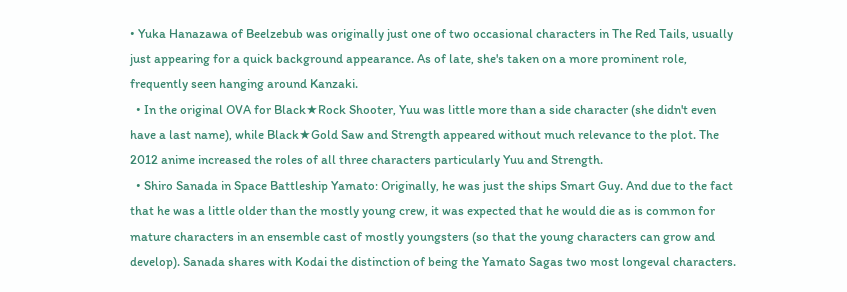• Yuka Hanazawa of Beelzebub was originally just one of two occasional characters in The Red Tails, usually just appearing for a quick background appearance. As of late, she's taken on a more prominent role, frequently seen hanging around Kanzaki.
  • In the original OVA for Black★Rock Shooter, Yuu was little more than a side character (she didn't even have a last name), while Black★Gold Saw and Strength appeared without much relevance to the plot. The 2012 anime increased the roles of all three characters particularly Yuu and Strength.
  • Shiro Sanada in Space Battleship Yamato: Originally, he was just the ships Smart Guy. And due to the fact that he was a little older than the mostly young crew, it was expected that he would die as is common for mature characters in an ensemble cast of mostly youngsters (so that the young characters can grow and develop). Sanada shares with Kodai the distinction of being the Yamato Sagas two most longeval characters.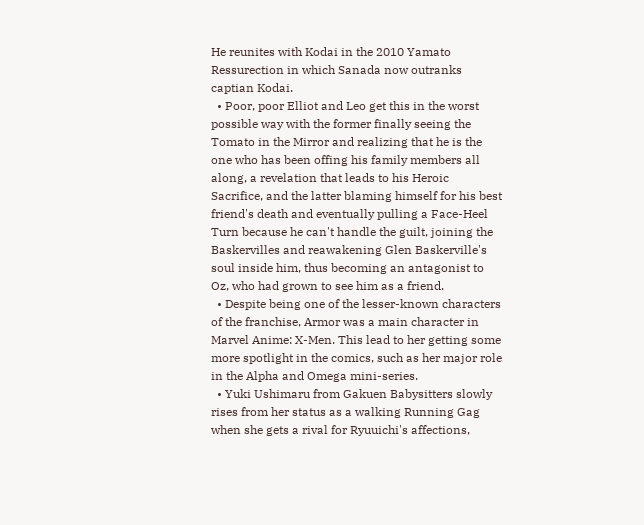He reunites with Kodai in the 2010 Yamato Ressurection in which Sanada now outranks captian Kodai.
  • Poor, poor Elliot and Leo get this in the worst possible way with the former finally seeing the Tomato in the Mirror and realizing that he is the one who has been offing his family members all along, a revelation that leads to his Heroic Sacrifice, and the latter blaming himself for his best friend's death and eventually pulling a Face-Heel Turn because he can't handle the guilt, joining the Baskervilles and reawakening Glen Baskerville's soul inside him, thus becoming an antagonist to Oz, who had grown to see him as a friend.
  • Despite being one of the lesser-known characters of the franchise, Armor was a main character in Marvel Anime: X-Men. This lead to her getting some more spotlight in the comics, such as her major role in the Alpha and Omega mini-series.
  • Yuki Ushimaru from Gakuen Babysitters slowly rises from her status as a walking Running Gag when she gets a rival for Ryuuichi's affections,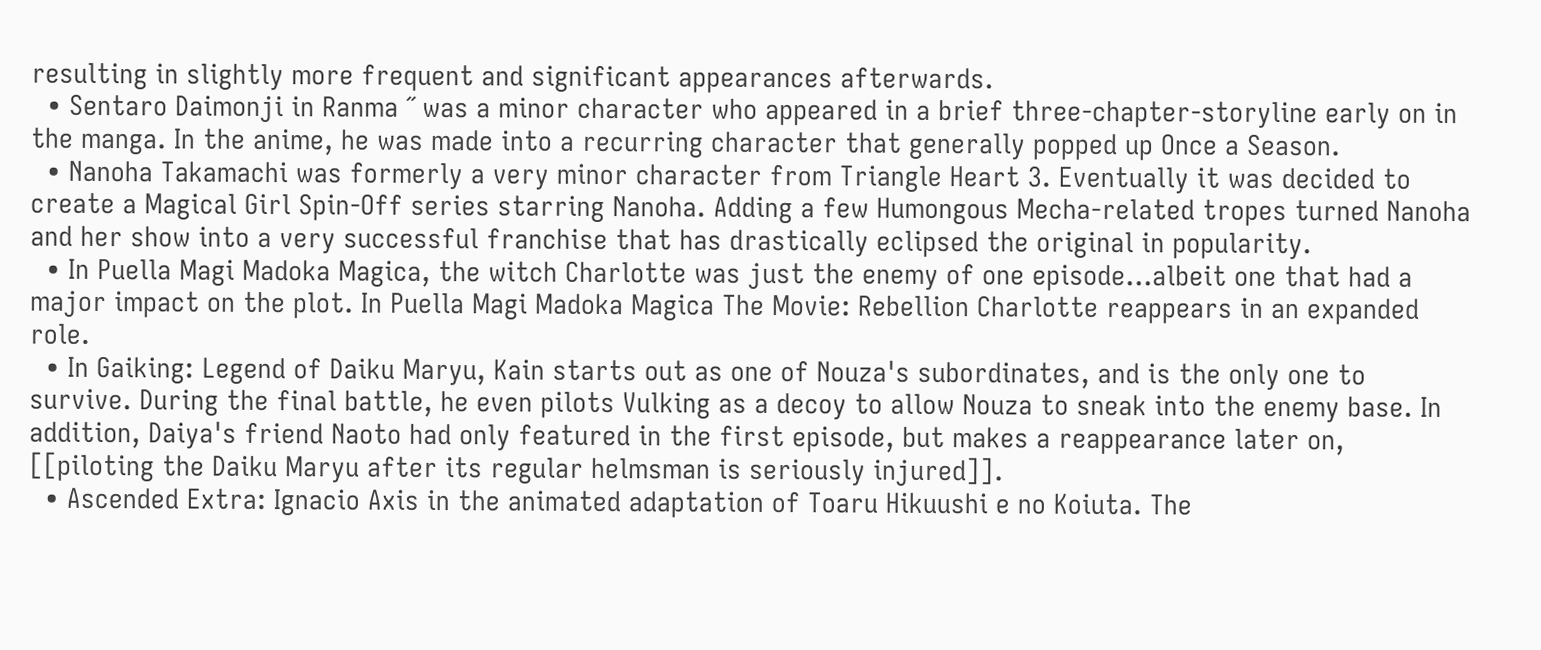resulting in slightly more frequent and significant appearances afterwards.
  • Sentaro Daimonji in Ranma ˝ was a minor character who appeared in a brief three-chapter-storyline early on in the manga. In the anime, he was made into a recurring character that generally popped up Once a Season.
  • Nanoha Takamachi was formerly a very minor character from Triangle Heart 3. Eventually it was decided to create a Magical Girl Spin-Off series starring Nanoha. Adding a few Humongous Mecha-related tropes turned Nanoha and her show into a very successful franchise that has drastically eclipsed the original in popularity.
  • In Puella Magi Madoka Magica, the witch Charlotte was just the enemy of one episode...albeit one that had a major impact on the plot. In Puella Magi Madoka Magica The Movie: Rebellion Charlotte reappears in an expanded role.
  • In Gaiking: Legend of Daiku Maryu, Kain starts out as one of Nouza's subordinates, and is the only one to survive. During the final battle, he even pilots Vulking as a decoy to allow Nouza to sneak into the enemy base. In addition, Daiya's friend Naoto had only featured in the first episode, but makes a reappearance later on, [[piloting the Daiku Maryu after its regular helmsman is seriously injured]].
  • Ascended Extra: Ignacio Axis in the animated adaptation of Toaru Hikuushi e no Koiuta. The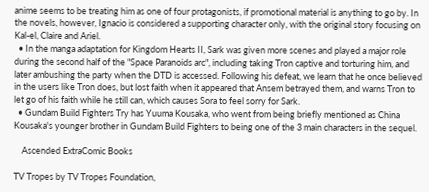anime seems to be treating him as one of four protagonists, if promotional material is anything to go by. In the novels, however, Ignacio is considered a supporting character only, with the original story focusing on Kal-el, Claire and Ariel.
  • In the manga adaptation for Kingdom Hearts II, Sark was given more scenes and played a major role during the second half of the "Space Paranoids arc", including taking Tron captive and torturing him, and later ambushing the party when the DTD is accessed. Following his defeat, we learn that he once believed in the users like Tron does, but lost faith when it appeared that Ansem betrayed them, and warns Tron to let go of his faith while he still can, which causes Sora to feel sorry for Sark.
  • Gundam Build Fighters Try has Yuuma Kousaka, who went from being briefly mentioned as China Kousaka's younger brother in Gundam Build Fighters to being one of the 3 main characters in the sequel.

    Ascended ExtraComic Books

TV Tropes by TV Tropes Foundation,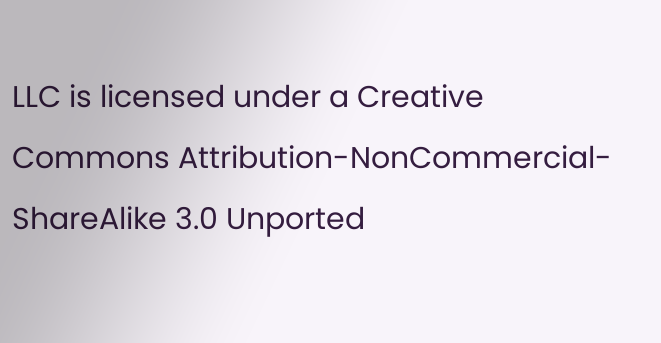LLC is licensed under a Creative Commons Attribution-NonCommercial-ShareAlike 3.0 Unported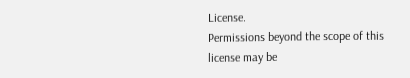License.
Permissions beyond the scope of this license may be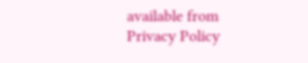available from
Privacy Policy